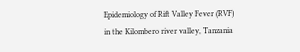Epidemiology of Rift Valley Fever (RVF) in the Kilombero river valley, Tanzania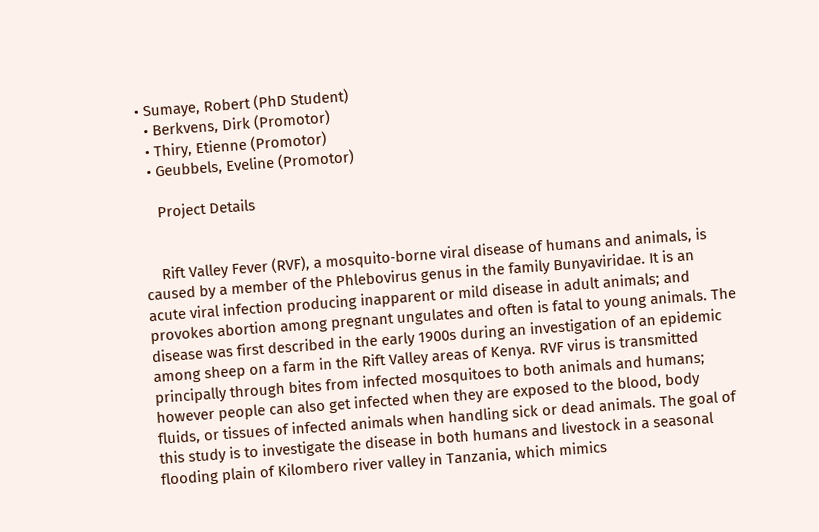• Sumaye, Robert (PhD Student)
  • Berkvens, Dirk (Promotor)
  • Thiry, Etienne (Promotor)
  • Geubbels, Eveline (Promotor)

    Project Details


    Rift Valley Fever (RVF), a mosquito‐borne viral disease of humans and animals, is caused by a member of the Phlebovirus genus in the family Bunyaviridae. It is an acute viral infection producing inapparent or mild disease in adult animals; and provokes abortion among pregnant ungulates and often is fatal to young animals. The disease was first described in the early 1900s during an investigation of an epidemic among sheep on a farm in the Rift Valley areas of Kenya. RVF virus is transmitted principally through bites from infected mosquitoes to both animals and humans; however people can also get infected when they are exposed to the blood, body fluids, or tissues of infected animals when handling sick or dead animals. The goal of this study is to investigate the disease in both humans and livestock in a seasonal flooding plain of Kilombero river valley in Tanzania, which mimics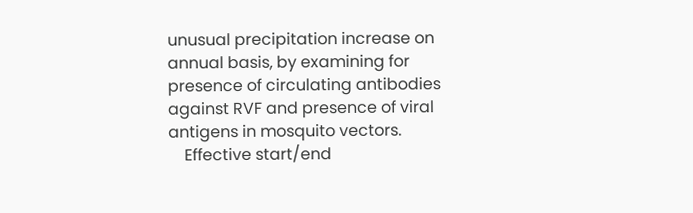unusual precipitation increase on annual basis, by examining for presence of circulating antibodies against RVF and presence of viral antigens in mosquito vectors.
    Effective start/end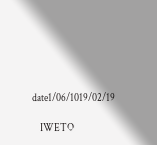date1/06/1019/02/19

    IWETO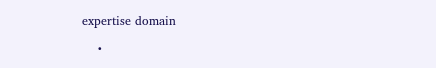expertise domain

    •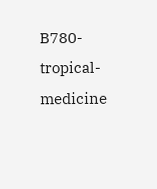B780-tropical-medicine